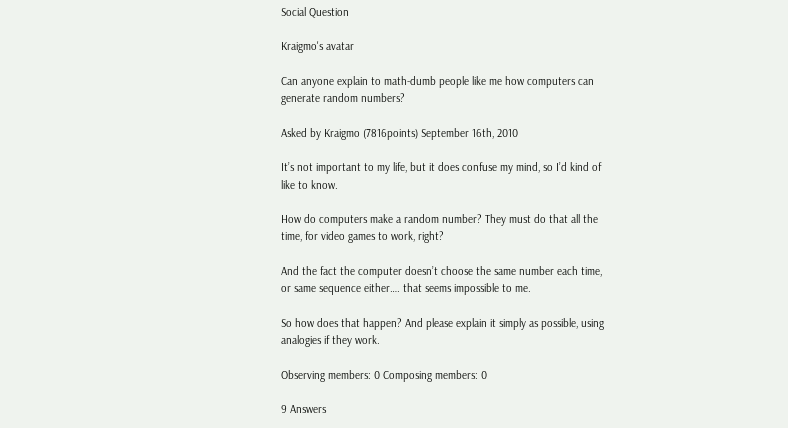Social Question

Kraigmo's avatar

Can anyone explain to math-dumb people like me how computers can generate random numbers?

Asked by Kraigmo (7816points) September 16th, 2010

It’s not important to my life, but it does confuse my mind, so I’d kind of like to know.

How do computers make a random number? They must do that all the time, for video games to work, right?

And the fact the computer doesn’t choose the same number each time, or same sequence either…. that seems impossible to me.

So how does that happen? And please explain it simply as possible, using analogies if they work.

Observing members: 0 Composing members: 0

9 Answers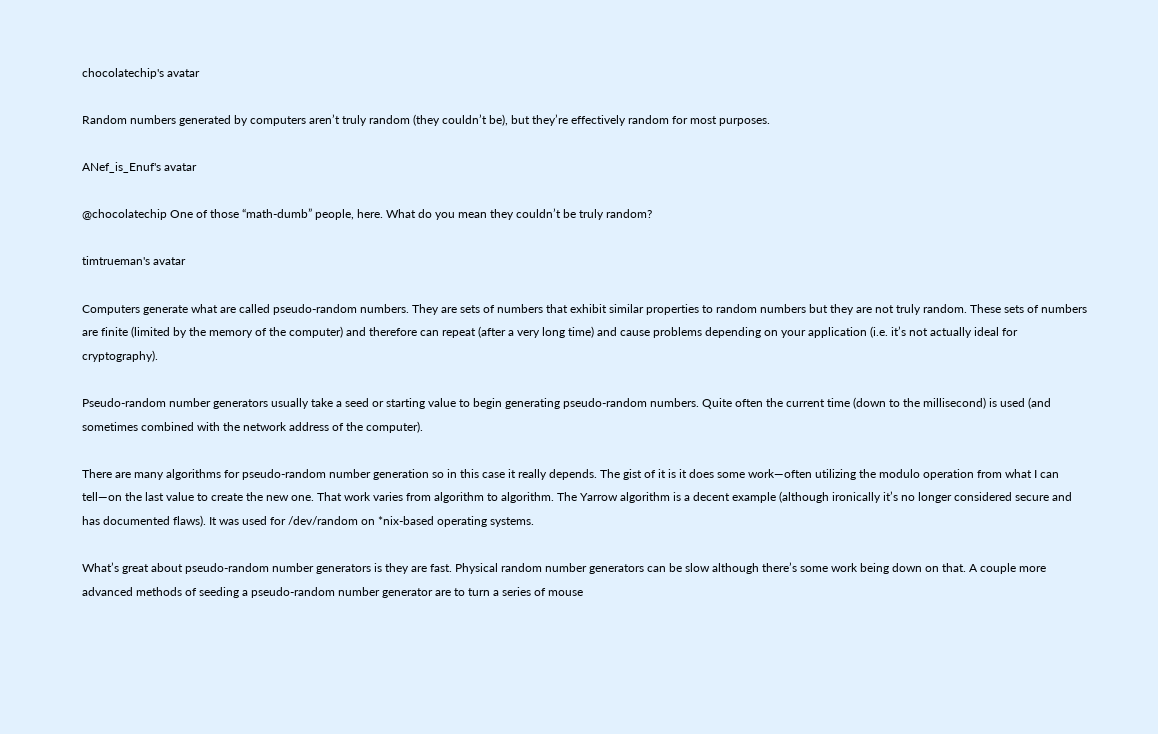chocolatechip's avatar

Random numbers generated by computers aren’t truly random (they couldn’t be), but they’re effectively random for most purposes.

ANef_is_Enuf's avatar

@chocolatechip One of those “math-dumb” people, here. What do you mean they couldn’t be truly random?

timtrueman's avatar

Computers generate what are called pseudo-random numbers. They are sets of numbers that exhibit similar properties to random numbers but they are not truly random. These sets of numbers are finite (limited by the memory of the computer) and therefore can repeat (after a very long time) and cause problems depending on your application (i.e. it’s not actually ideal for cryptography).

Pseudo-random number generators usually take a seed or starting value to begin generating pseudo-random numbers. Quite often the current time (down to the millisecond) is used (and sometimes combined with the network address of the computer).

There are many algorithms for pseudo-random number generation so in this case it really depends. The gist of it is it does some work—often utilizing the modulo operation from what I can tell—on the last value to create the new one. That work varies from algorithm to algorithm. The Yarrow algorithm is a decent example (although ironically it’s no longer considered secure and has documented flaws). It was used for /dev/random on *nix-based operating systems.

What’s great about pseudo-random number generators is they are fast. Physical random number generators can be slow although there’s some work being down on that. A couple more advanced methods of seeding a pseudo-random number generator are to turn a series of mouse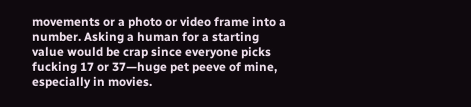movements or a photo or video frame into a number. Asking a human for a starting value would be crap since everyone picks fucking 17 or 37—huge pet peeve of mine, especially in movies.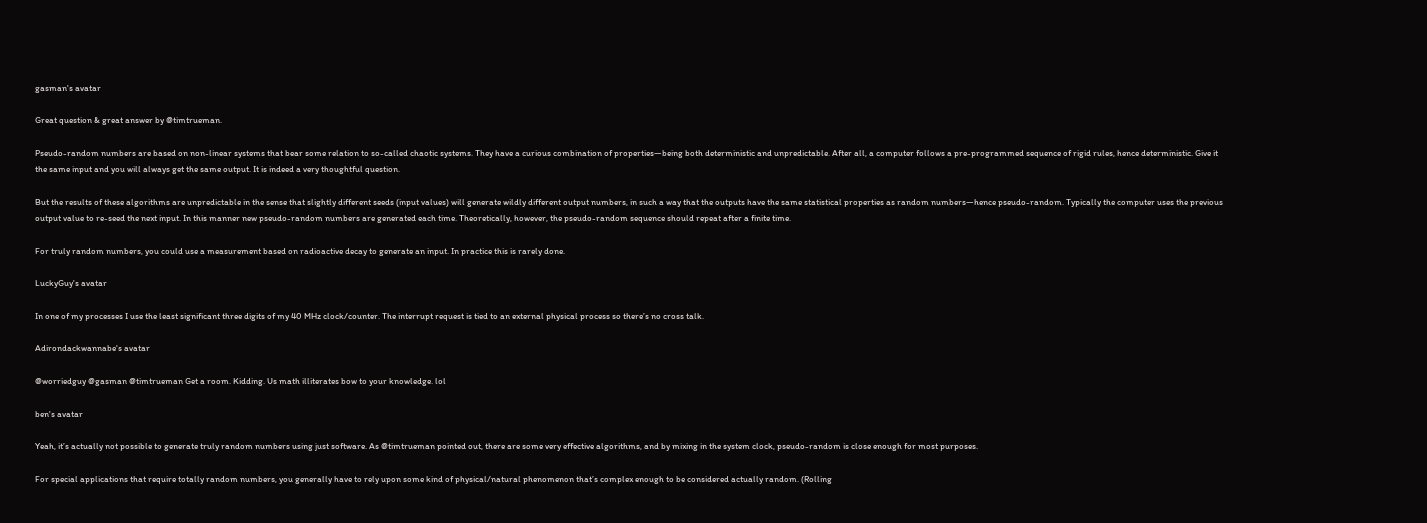gasman's avatar

Great question & great answer by @timtrueman.

Pseudo-random numbers are based on non-linear systems that bear some relation to so-called chaotic systems. They have a curious combination of properties—being both deterministic and unpredictable. After all, a computer follows a pre-programmed sequence of rigid rules, hence deterministic. Give it the same input and you will always get the same output. It is indeed a very thoughtful question.

But the results of these algorithms are unpredictable in the sense that slightly different seeds (input values) will generate wildly different output numbers, in such a way that the outputs have the same statistical properties as random numbers—hence pseudo-random. Typically the computer uses the previous output value to re-seed the next input. In this manner new pseudo-random numbers are generated each time. Theoretically, however, the pseudo-random sequence should repeat after a finite time.

For truly random numbers, you could use a measurement based on radioactive decay to generate an input. In practice this is rarely done.

LuckyGuy's avatar

In one of my processes I use the least significant three digits of my 40 MHz clock/counter. The interrupt request is tied to an external physical process so there’s no cross talk.

Adirondackwannabe's avatar

@worriedguy @gasman @timtrueman Get a room. Kidding. Us math illiterates bow to your knowledge. lol

ben's avatar

Yeah, it’s actually not possible to generate truly random numbers using just software. As @timtrueman pointed out, there are some very effective algorithms, and by mixing in the system clock, pseudo-random is close enough for most purposes.

For special applications that require totally random numbers, you generally have to rely upon some kind of physical/natural phenomenon that’s complex enough to be considered actually random. (Rolling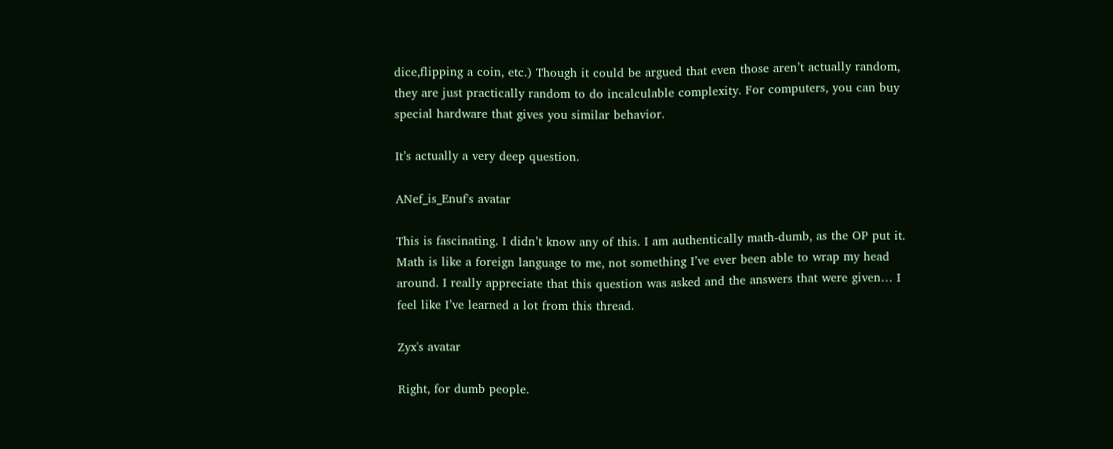dice,flipping a coin, etc.) Though it could be argued that even those aren’t actually random, they are just practically random to do incalculable complexity. For computers, you can buy special hardware that gives you similar behavior.

It’s actually a very deep question.

ANef_is_Enuf's avatar

This is fascinating. I didn’t know any of this. I am authentically math-dumb, as the OP put it. Math is like a foreign language to me, not something I’ve ever been able to wrap my head around. I really appreciate that this question was asked and the answers that were given… I feel like I’ve learned a lot from this thread.

Zyx's avatar

Right, for dumb people.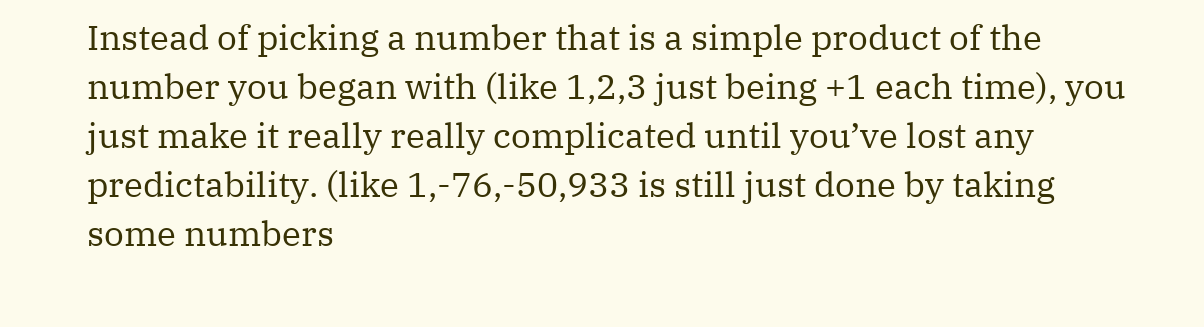Instead of picking a number that is a simple product of the number you began with (like 1,2,3 just being +1 each time), you just make it really really complicated until you’ve lost any predictability. (like 1,-76,-50,933 is still just done by taking some numbers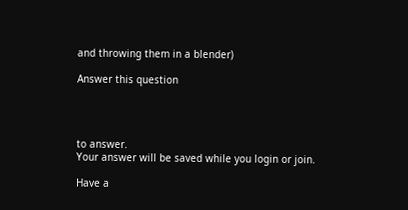and throwing them in a blender)

Answer this question




to answer.
Your answer will be saved while you login or join.

Have a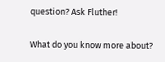question? Ask Fluther!

What do you know more about?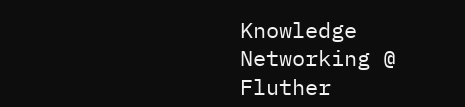Knowledge Networking @ Fluther